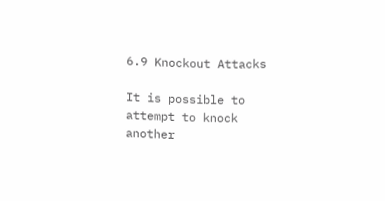6.9 Knockout Attacks

It is possible to attempt to knock another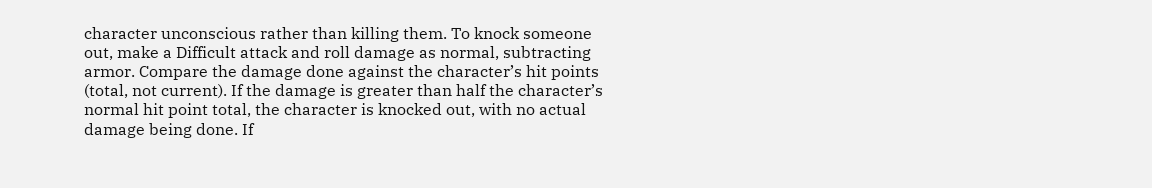character unconscious rather than killing them. To knock someone out, make a Difficult attack and roll damage as normal, subtracting armor. Compare the damage done against the character’s hit points (total, not current). If the damage is greater than half the character’s normal hit point total, the character is knocked out, with no actual damage being done. If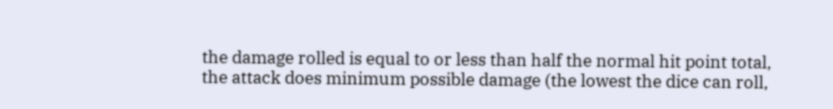the damage rolled is equal to or less than half the normal hit point total, the attack does minimum possible damage (the lowest the dice can roll,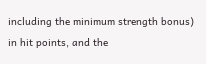including the minimum strength bonus) in hit points, and the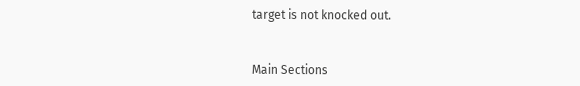target is not knocked out.


Main Sections